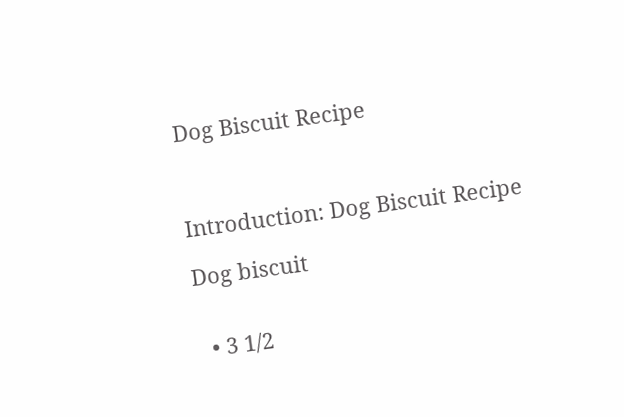Dog Biscuit Recipe



Introduction: Dog Biscuit Recipe

Dog biscuit


  • 3 1/2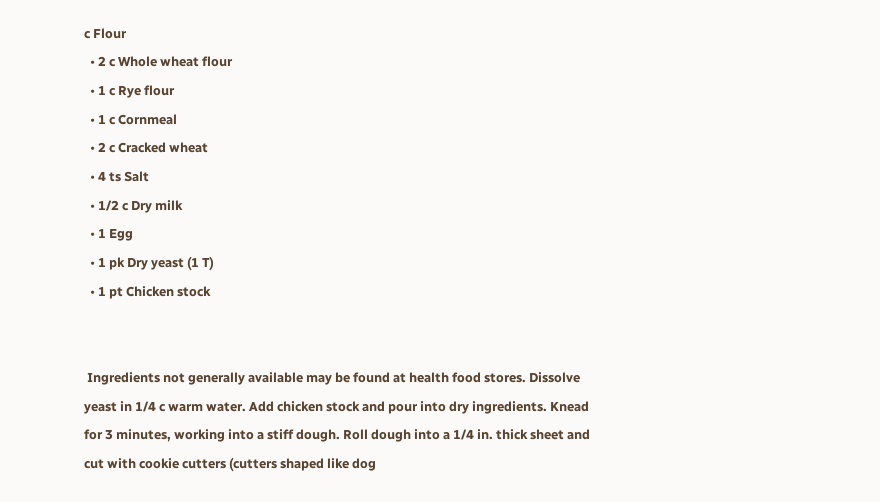c Flour
  • 2 c Whole wheat flour
  • 1 c Rye flour
  • 1 c Cornmeal
  • 2 c Cracked wheat
  • 4 ts Salt
  • 1/2 c Dry milk
  • 1 Egg
  • 1 pk Dry yeast (1 T)
  • 1 pt Chicken stock


 Ingredients not generally available may be found at health food stores. Dissolve yeast in 1/4 c warm water. Add chicken stock and pour into dry ingredients. Knead for 3 minutes, working into a stiff dough. Roll dough into a 1/4 in. thick sheet and cut with cookie cutters (cutters shaped like dog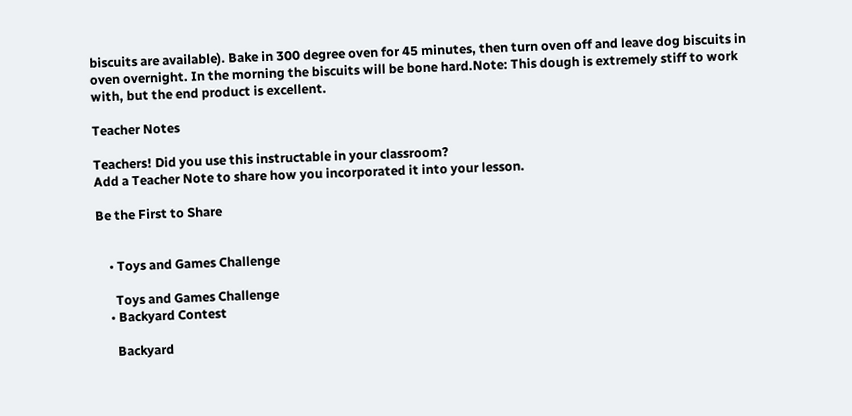biscuits are available). Bake in 300 degree oven for 45 minutes, then turn oven off and leave dog biscuits in oven overnight. In the morning the biscuits will be bone hard.Note: This dough is extremely stiff to work with, but the end product is excellent.

Teacher Notes

Teachers! Did you use this instructable in your classroom?
Add a Teacher Note to share how you incorporated it into your lesson.

Be the First to Share


    • Toys and Games Challenge

      Toys and Games Challenge
    • Backyard Contest

      Backyard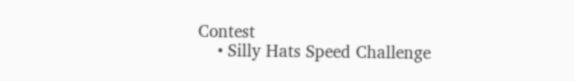Contest
    • Silly Hats Speed Challenge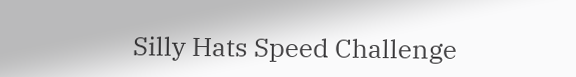Silly Hats Speed Challenge